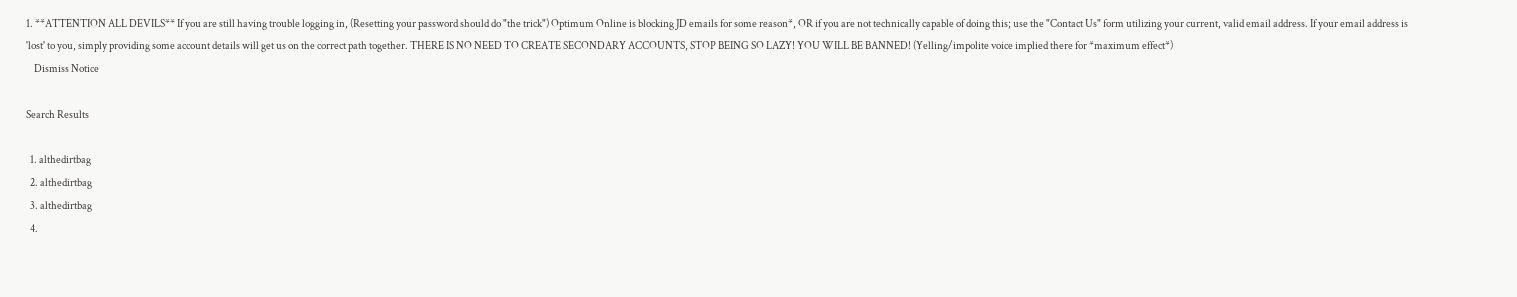1. **ATTENTION ALL DEVILS** If you are still having trouble logging in, (Resetting your password should do "the trick") Optimum Online is blocking JD emails for some reason*, OR if you are not technically capable of doing this; use the "Contact Us" form utilizing your current, valid email address. If your email address is 'lost' to you, simply providing some account details will get us on the correct path together. THERE IS NO NEED TO CREATE SECONDARY ACCOUNTS, STOP BEING SO LAZY! YOU WILL BE BANNED! (Yelling/impolite voice implied there for *maximum effect*)
    Dismiss Notice

Search Results

  1. althedirtbag
  2. althedirtbag
  3. althedirtbag
  4.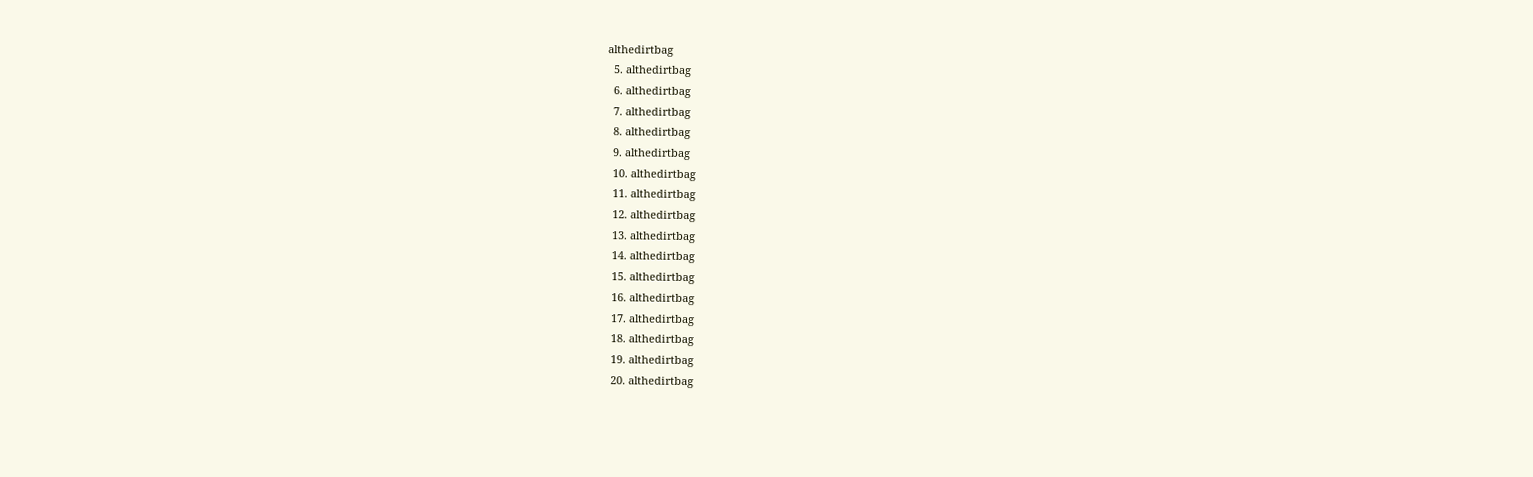althedirtbag
  5. althedirtbag
  6. althedirtbag
  7. althedirtbag
  8. althedirtbag
  9. althedirtbag
  10. althedirtbag
  11. althedirtbag
  12. althedirtbag
  13. althedirtbag
  14. althedirtbag
  15. althedirtbag
  16. althedirtbag
  17. althedirtbag
  18. althedirtbag
  19. althedirtbag
  20. althedirtbag